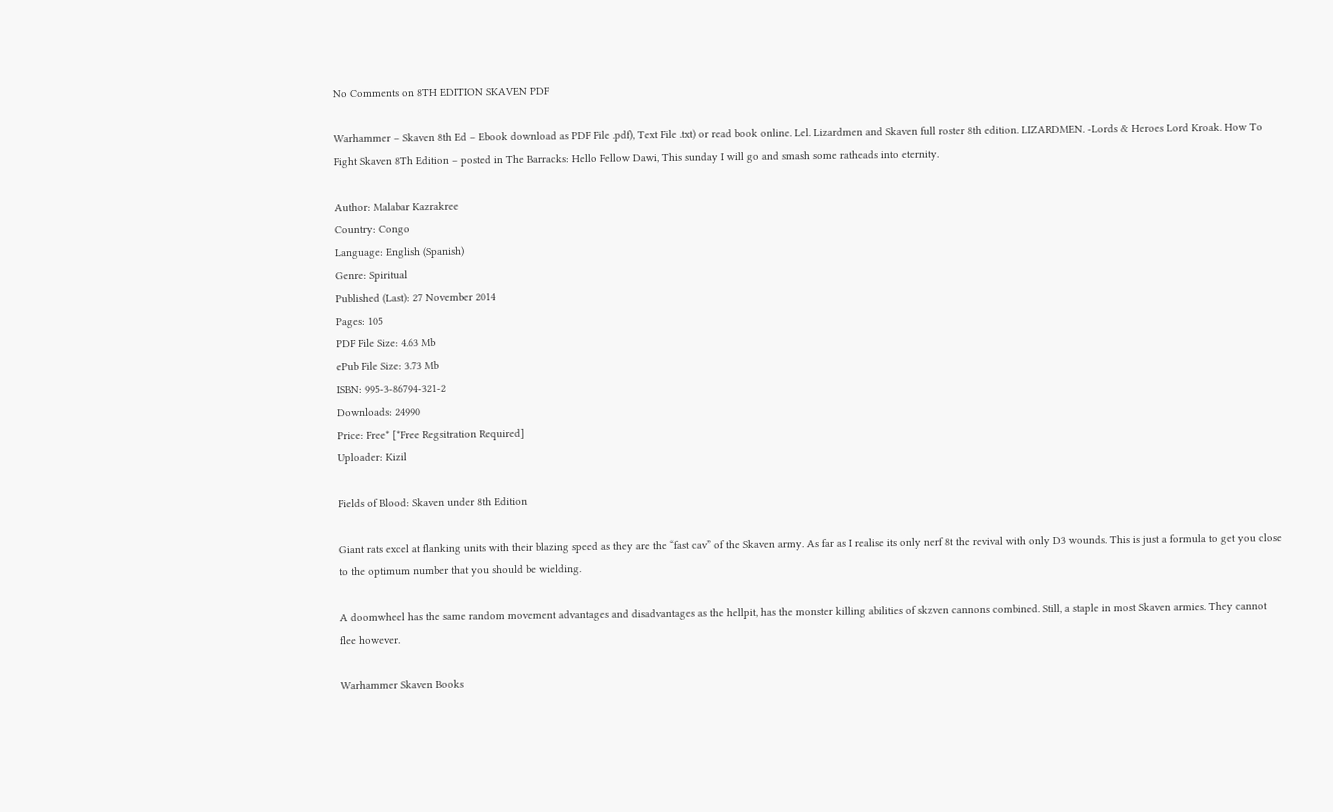No Comments on 8TH EDITION SKAVEN PDF

Warhammer – Skaven 8th Ed – Ebook download as PDF File .pdf), Text File .txt) or read book online. Lel. Lizardmen and Skaven full roster 8th edition. LIZARDMEN. -Lords & Heroes Lord Kroak. How To Fight Skaven 8Th Edition – posted in The Barracks: Hello Fellow Dawi, This sunday I will go and smash some ratheads into eternity.

Author: Malabar Kazrakree
Country: Congo
Language: English (Spanish)
Genre: Spiritual
Published (Last): 27 November 2014
Pages: 105
PDF File Size: 4.63 Mb
ePub File Size: 3.73 Mb
ISBN: 995-3-86794-321-2
Downloads: 24990
Price: Free* [*Free Regsitration Required]
Uploader: Kizil

Fields of Blood: Skaven under 8th Edition

Giant rats excel at flanking units with their blazing speed as they are the “fast cav” of the Skaven army. As far as I realise its only nerf 8t the revival with only D3 wounds. This is just a formula to get you close to the optimum number that you should be wielding.

A doomwheel has the same random movement advantages and disadvantages as the hellpit, has the monster killing abilities of skzven cannons combined. Still, a staple in most Skaven armies. They cannot flee however.

Warhammer Skaven Books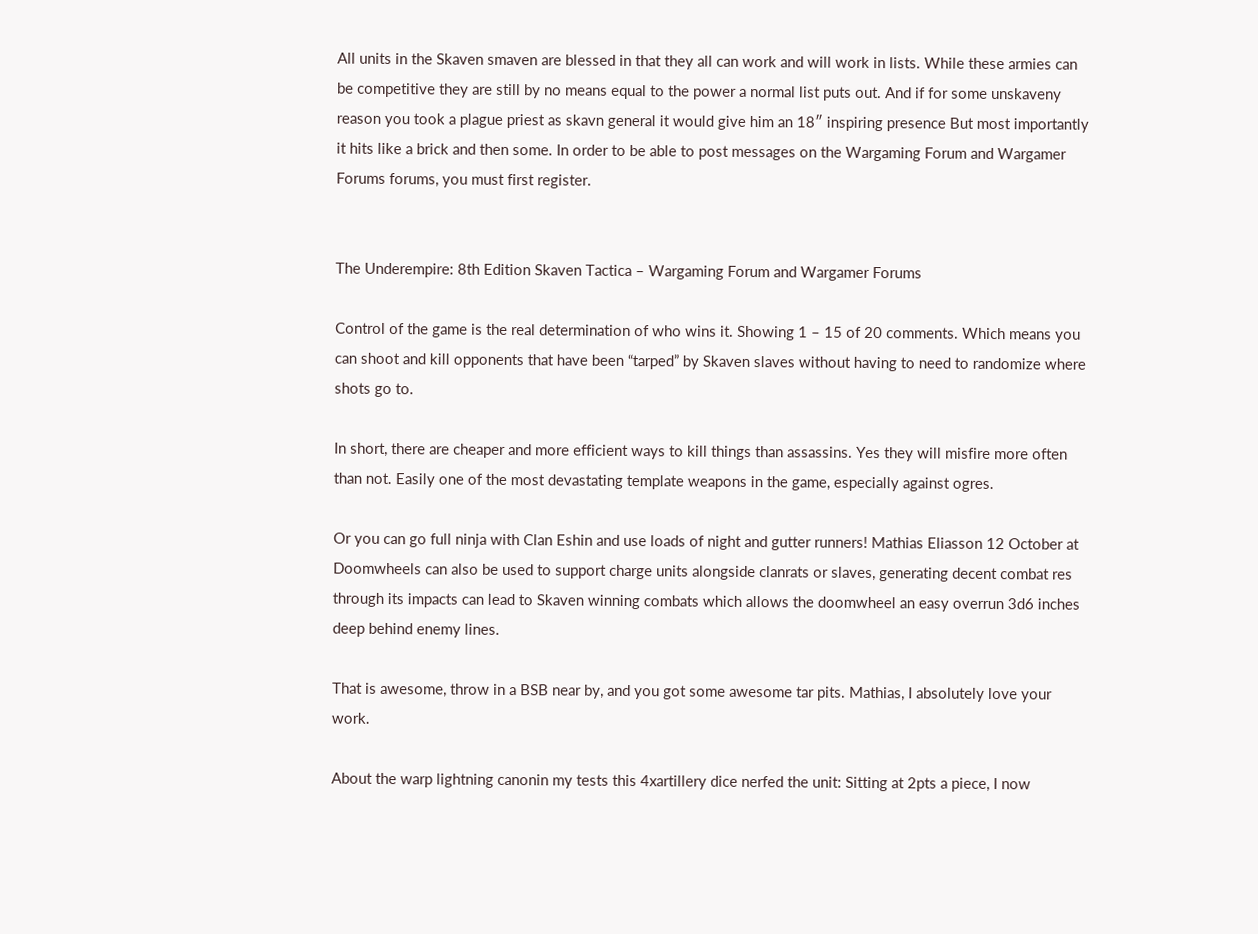All units in the Skaven smaven are blessed in that they all can work and will work in lists. While these armies can be competitive they are still by no means equal to the power a normal list puts out. And if for some unskaveny reason you took a plague priest as skavn general it would give him an 18″ inspiring presence But most importantly it hits like a brick and then some. In order to be able to post messages on the Wargaming Forum and Wargamer Forums forums, you must first register.


The Underempire: 8th Edition Skaven Tactica – Wargaming Forum and Wargamer Forums

Control of the game is the real determination of who wins it. Showing 1 – 15 of 20 comments. Which means you can shoot and kill opponents that have been “tarped” by Skaven slaves without having to need to randomize where shots go to.

In short, there are cheaper and more efficient ways to kill things than assassins. Yes they will misfire more often than not. Easily one of the most devastating template weapons in the game, especially against ogres.

Or you can go full ninja with Clan Eshin and use loads of night and gutter runners! Mathias Eliasson 12 October at Doomwheels can also be used to support charge units alongside clanrats or slaves, generating decent combat res through its impacts can lead to Skaven winning combats which allows the doomwheel an easy overrun 3d6 inches deep behind enemy lines.

That is awesome, throw in a BSB near by, and you got some awesome tar pits. Mathias, I absolutely love your work.

About the warp lightning canonin my tests this 4xartillery dice nerfed the unit: Sitting at 2pts a piece, I now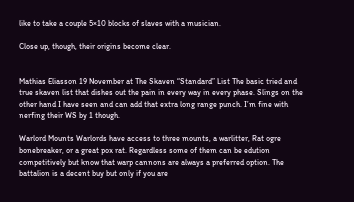like to take a couple 5×10 blocks of slaves with a musician.

Close up, though, their origins become clear.


Mathias Eliasson 19 November at The Skaven “Standard” List The basic tried and true skaven list that dishes out the pain in every way in every phase. Slings on the other hand I have seen and can add that extra long range punch. I’m fine with nerfing their WS by 1 though.

Warlord Mounts Warlords have access to three mounts, a warlitter, Rat ogre bonebreaker, or a great pox rat. Regardless some of them can be edution competitively but know that warp cannons are always a preferred option. The battalion is a decent buy but only if you are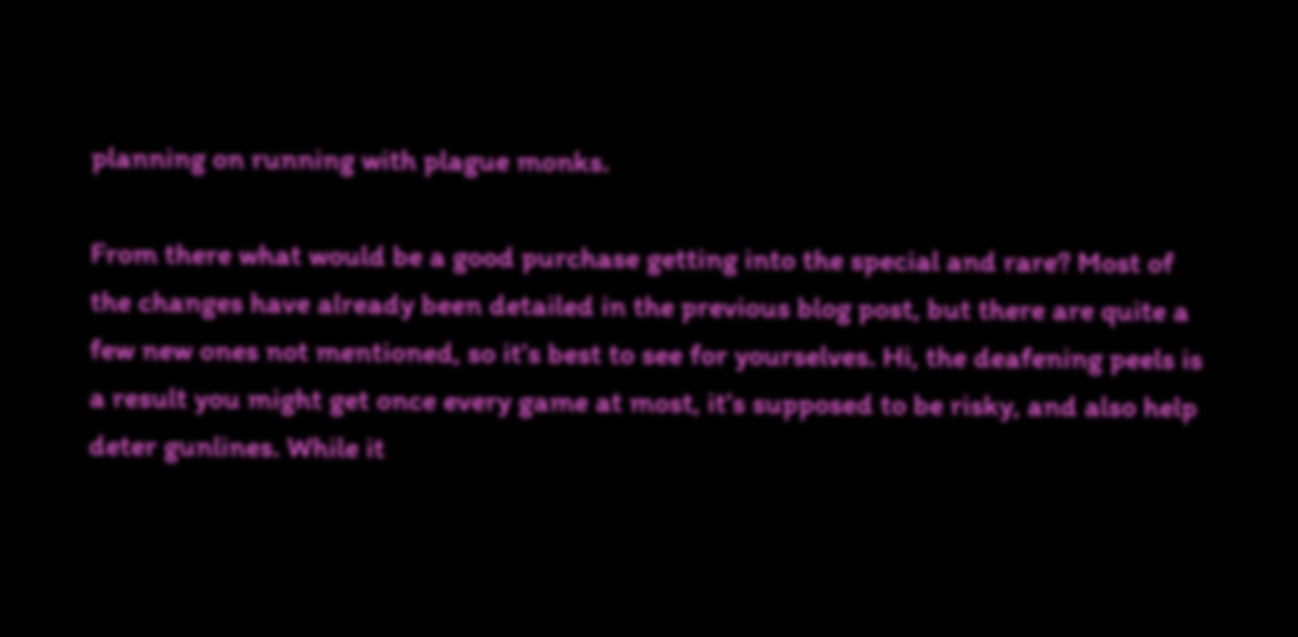planning on running with plague monks.

From there what would be a good purchase getting into the special and rare? Most of the changes have already been detailed in the previous blog post, but there are quite a few new ones not mentioned, so it’s best to see for yourselves. Hi, the deafening peels is a result you might get once every game at most, it’s supposed to be risky, and also help deter gunlines. While it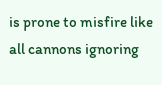is prone to misfire like all cannons ignoring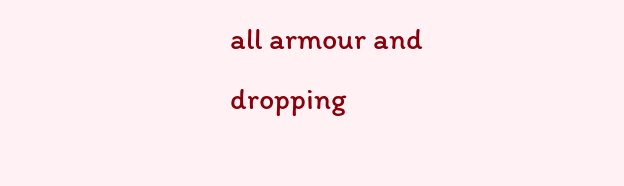all armour and dropping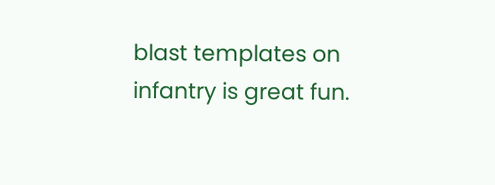blast templates on infantry is great fun.